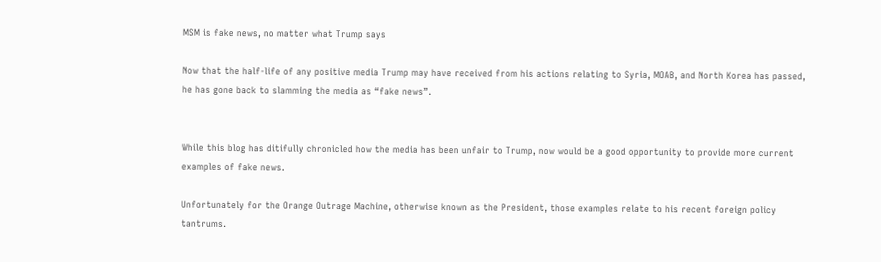MSM is fake news, no matter what Trump says

Now that the half-life of any positive media Trump may have received from his actions relating to Syria, MOAB, and North Korea has passed, he has gone back to slamming the media as “fake news”.


While this blog has ditifully chronicled how the media has been unfair to Trump, now would be a good opportunity to provide more current examples of fake news.

Unfortunately for the Orange Outrage Machine, otherwise known as the President, those examples relate to his recent foreign policy tantrums.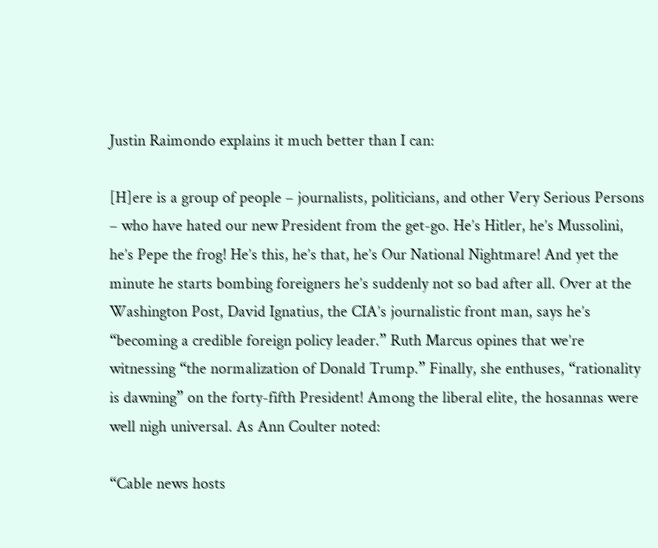Justin Raimondo explains it much better than I can:

[H]ere is a group of people – journalists, politicians, and other Very Serious Persons – who have hated our new President from the get-go. He’s Hitler, he’s Mussolini, he’s Pepe the frog! He’s this, he’s that, he’s Our National Nightmare! And yet the minute he starts bombing foreigners he’s suddenly not so bad after all. Over at the Washington Post, David Ignatius, the CIA’s journalistic front man, says he’s “becoming a credible foreign policy leader.” Ruth Marcus opines that we’re witnessing “the normalization of Donald Trump.” Finally, she enthuses, “rationality is dawning” on the forty-fifth President! Among the liberal elite, the hosannas were well nigh universal. As Ann Coulter noted:

“Cable news hosts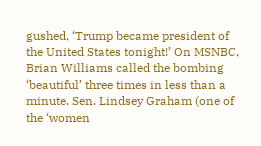gushed, ‘Trump became president of the United States tonight!’ On MSNBC, Brian Williams called the bombing ‘beautiful’ three times in less than a minute. Sen. Lindsey Graham (one of the ‘women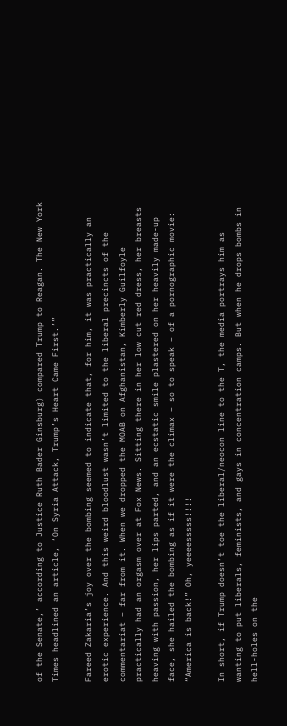of the Senate,’ according to Justice Ruth Bader Ginsburg) compared Trump to Reagan. The New York Times headlined an article, ‘On Syria Attack, Trump’s Heart Came First.’”

Fareed Zakaria’s joy over the bombing seemed to indicate that, for him, it was practically an erotic experience. And this weird bloodlust wasn’t limited to the liberal precincts of the commentariat – far from it. When we dropped the MOAB on Afghanistan, Kimberly Guilfoyle  practically had an orgasm over at Fox News. Sitting there in her low cut red dress, her breasts heaving with passion, her lips parted, and an ecstatic smile plastered on her heavily made-up face, she hailed the bombing as if it were the climax – so to speak – of a pornographic movie: “America is back!” Oh, yeeeesssss!!!!

In short, if Trump doesn’t toe the liberal/neocon line to the T, the media portrays him as wanting to put liberals, feminists, and gays in concentration camps. But when he drops bombs in hell-holes on the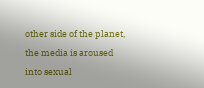other side of the planet, the media is aroused into sexual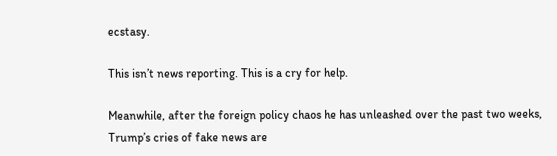ecstasy.

This isn’t news reporting. This is a cry for help.

Meanwhile, after the foreign policy chaos he has unleashed over the past two weeks, Trump’s cries of fake news are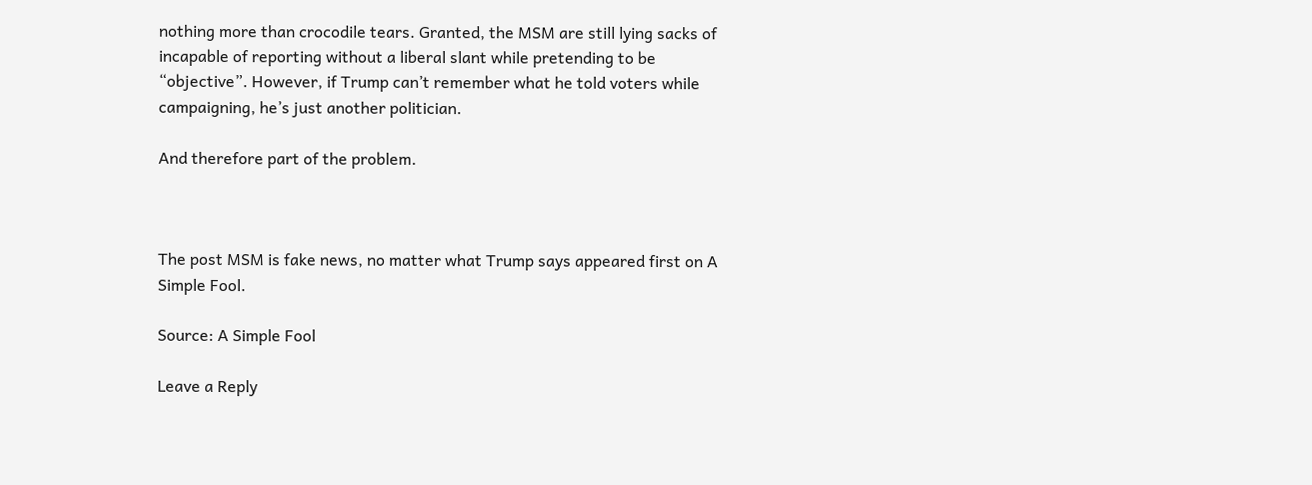nothing more than crocodile tears. Granted, the MSM are still lying sacks of incapable of reporting without a liberal slant while pretending to be “objective”. However, if Trump can’t remember what he told voters while campaigning, he’s just another politician.

And therefore part of the problem.



The post MSM is fake news, no matter what Trump says appeared first on A Simple Fool.

Source: A Simple Fool

Leave a Reply